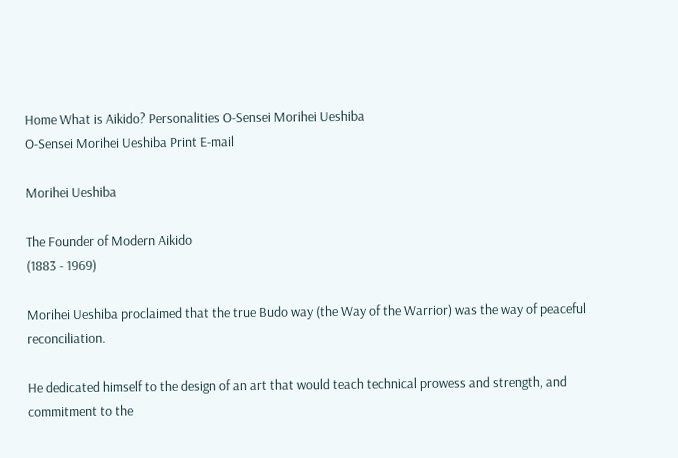Home What is Aikido? Personalities O-Sensei Morihei Ueshiba
O-Sensei Morihei Ueshiba Print E-mail

Morihei Ueshiba

The Founder of Modern Aikido
(1883 - 1969)

Morihei Ueshiba proclaimed that the true Budo way (the Way of the Warrior) was the way of peaceful reconciliation.

He dedicated himself to the design of an art that would teach technical prowess and strength, and commitment to the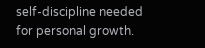self-discipline needed for personal growth.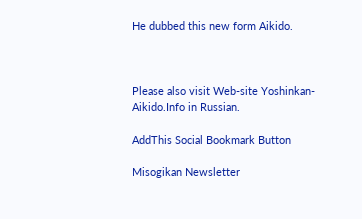He dubbed this new form Aikido.



Please also visit Web-site Yoshinkan-Aikido.Info in Russian.

AddThis Social Bookmark Button

Misogikan Newsletter